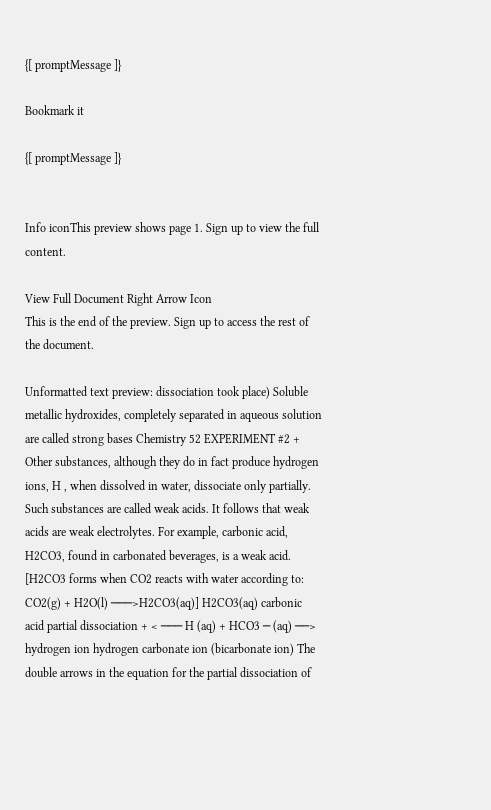{[ promptMessage ]}

Bookmark it

{[ promptMessage ]}


Info iconThis preview shows page 1. Sign up to view the full content.

View Full Document Right Arrow Icon
This is the end of the preview. Sign up to access the rest of the document.

Unformatted text preview: dissociation took place) Soluble metallic hydroxides, completely separated in aqueous solution are called strong bases Chemistry 52 EXPERIMENT #2 + Other substances, although they do in fact produce hydrogen ions, H , when dissolved in water, dissociate only partially. Such substances are called weak acids. It follows that weak acids are weak electrolytes. For example, carbonic acid, H2CO3, found in carbonated beverages, is a weak acid. [H2CO3 forms when CO2 reacts with water according to: CO2(g) + H2O(l) ───>H2CO3(aq)] H2CO3(aq) carbonic acid partial dissociation + < ─── H (aq) + HCO3 ─ (aq) ──> hydrogen ion hydrogen carbonate ion (bicarbonate ion) The double arrows in the equation for the partial dissociation of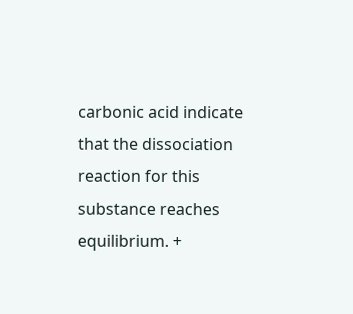carbonic acid indicate that the dissociation reaction for this substance reaches equilibrium. +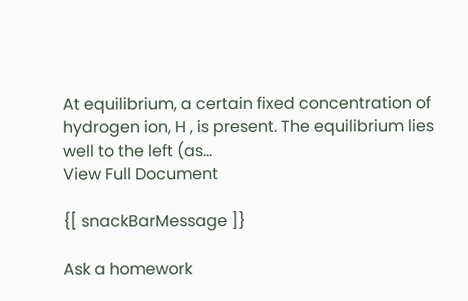At equilibrium, a certain fixed concentration of hydrogen ion, H , is present. The equilibrium lies well to the left (as...
View Full Document

{[ snackBarMessage ]}

Ask a homework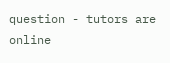question - tutors are online